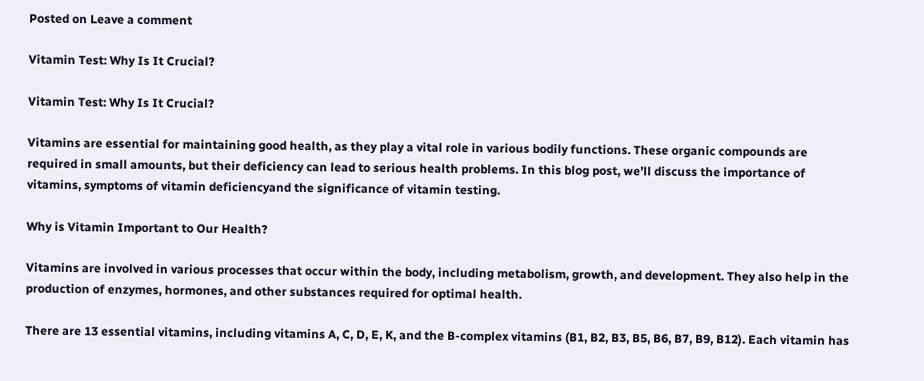Posted on Leave a comment

Vitamin Test: Why Is It Crucial?

Vitamin Test: Why Is It Crucial?

Vitamins are essential for maintaining good health, as they play a vital role in various bodily functions. These organic compounds are required in small amounts, but their deficiency can lead to serious health problems. In this blog post, we’ll discuss the importance of vitamins, symptoms of vitamin deficiencyand the significance of vitamin testing.

Why is Vitamin Important to Our Health?

Vitamins are involved in various processes that occur within the body, including metabolism, growth, and development. They also help in the production of enzymes, hormones, and other substances required for optimal health.

There are 13 essential vitamins, including vitamins A, C, D, E, K, and the B-complex vitamins (B1, B2, B3, B5, B6, B7, B9, B12). Each vitamin has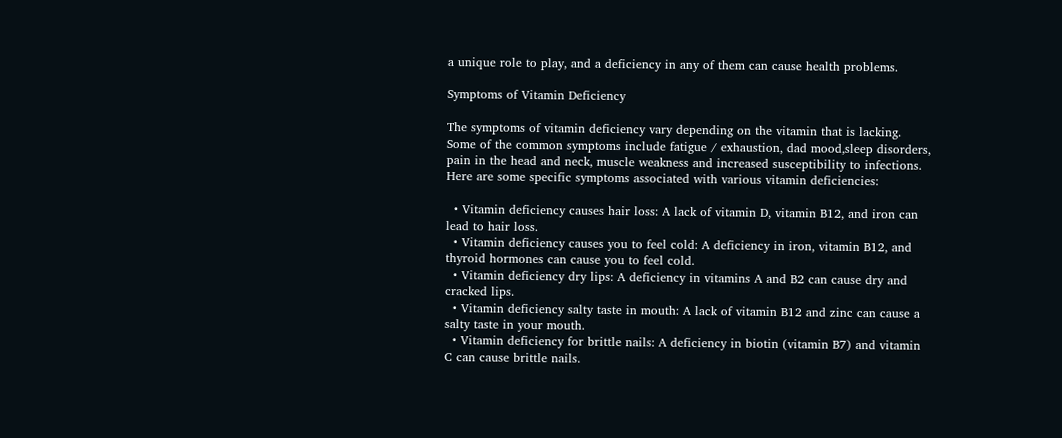a unique role to play, and a deficiency in any of them can cause health problems.

Symptoms of Vitamin Deficiency

The symptoms of vitamin deficiency vary depending on the vitamin that is lacking. Some of the common symptoms include fatigue / exhaustion, dad mood,sleep disorders, pain in the head and neck, muscle weakness and increased susceptibility to infections. Here are some specific symptoms associated with various vitamin deficiencies:

  • Vitamin deficiency causes hair loss: A lack of vitamin D, vitamin B12, and iron can lead to hair loss.
  • Vitamin deficiency causes you to feel cold: A deficiency in iron, vitamin B12, and thyroid hormones can cause you to feel cold.
  • Vitamin deficiency dry lips: A deficiency in vitamins A and B2 can cause dry and cracked lips.
  • Vitamin deficiency salty taste in mouth: A lack of vitamin B12 and zinc can cause a salty taste in your mouth.
  • Vitamin deficiency for brittle nails: A deficiency in biotin (vitamin B7) and vitamin C can cause brittle nails.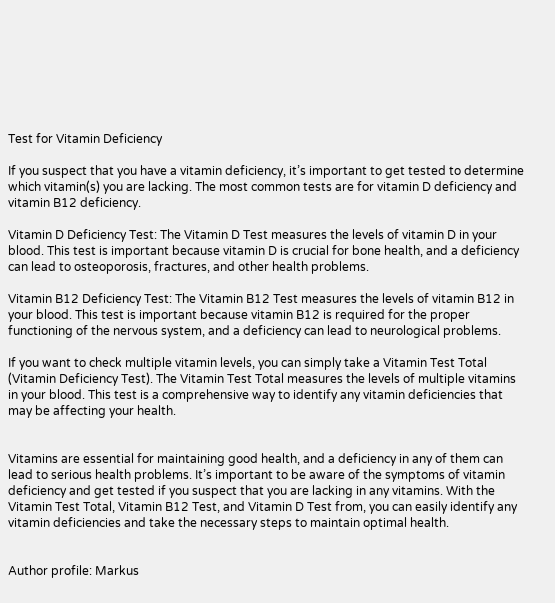Test for Vitamin Deficiency

If you suspect that you have a vitamin deficiency, it’s important to get tested to determine which vitamin(s) you are lacking. The most common tests are for vitamin D deficiency and vitamin B12 deficiency.

Vitamin D Deficiency Test: The Vitamin D Test measures the levels of vitamin D in your blood. This test is important because vitamin D is crucial for bone health, and a deficiency can lead to osteoporosis, fractures, and other health problems.

Vitamin B12 Deficiency Test: The Vitamin B12 Test measures the levels of vitamin B12 in your blood. This test is important because vitamin B12 is required for the proper functioning of the nervous system, and a deficiency can lead to neurological problems.

If you want to check multiple vitamin levels, you can simply take a Vitamin Test Total (Vitamin Deficiency Test). The Vitamin Test Total measures the levels of multiple vitamins in your blood. This test is a comprehensive way to identify any vitamin deficiencies that may be affecting your health.


Vitamins are essential for maintaining good health, and a deficiency in any of them can lead to serious health problems. It’s important to be aware of the symptoms of vitamin deficiency and get tested if you suspect that you are lacking in any vitamins. With the Vitamin Test Total, Vitamin B12 Test, and Vitamin D Test from, you can easily identify any vitamin deficiencies and take the necessary steps to maintain optimal health.


Author profile: Markus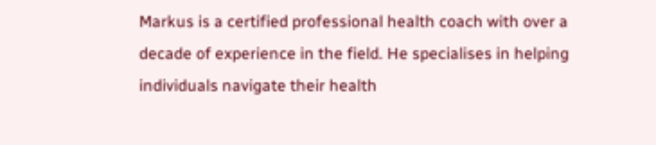Markus is a certified professional health coach with over a decade of experience in the field. He specialises in helping individuals navigate their health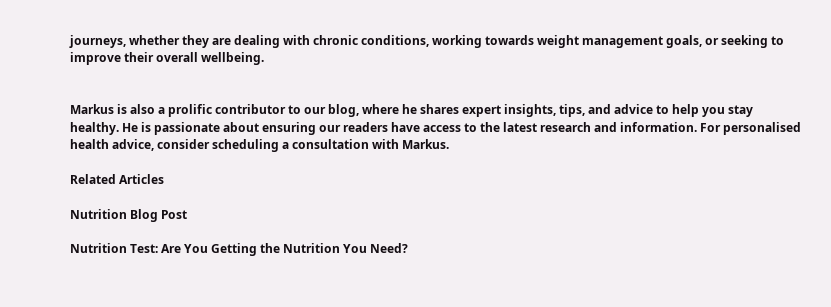journeys, whether they are dealing with chronic conditions, working towards weight management goals, or seeking to improve their overall wellbeing.


Markus is also a prolific contributor to our blog, where he shares expert insights, tips, and advice to help you stay healthy. He is passionate about ensuring our readers have access to the latest research and information. For personalised health advice, consider scheduling a consultation with Markus.

Related Articles

Nutrition Blog Post

Nutrition Test: Are You Getting the Nutrition You Need?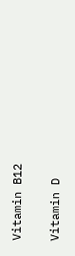Vitamin B12

Vitamin D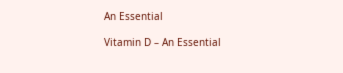An Essential

Vitamin D – An Essential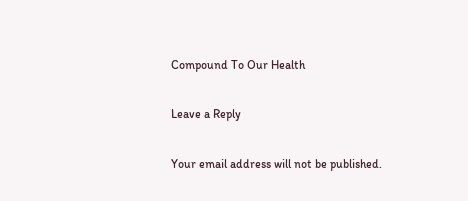Compound To Our Health

Leave a Reply

Your email address will not be published.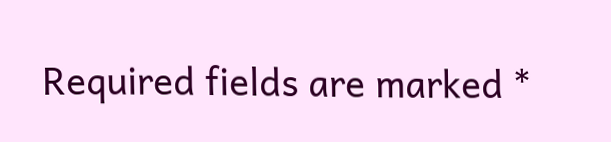Required fields are marked *